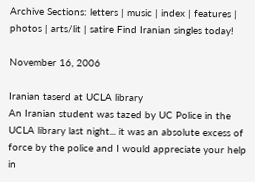Archive Sections: letters | music | index | features | photos | arts/lit | satire Find Iranian singles today!

November 16, 2006

Iranian taserd at UCLA library
An Iranian student was tazed by UC Police in the UCLA library last night... it was an absolute excess of force by the police and I would appreciate your help in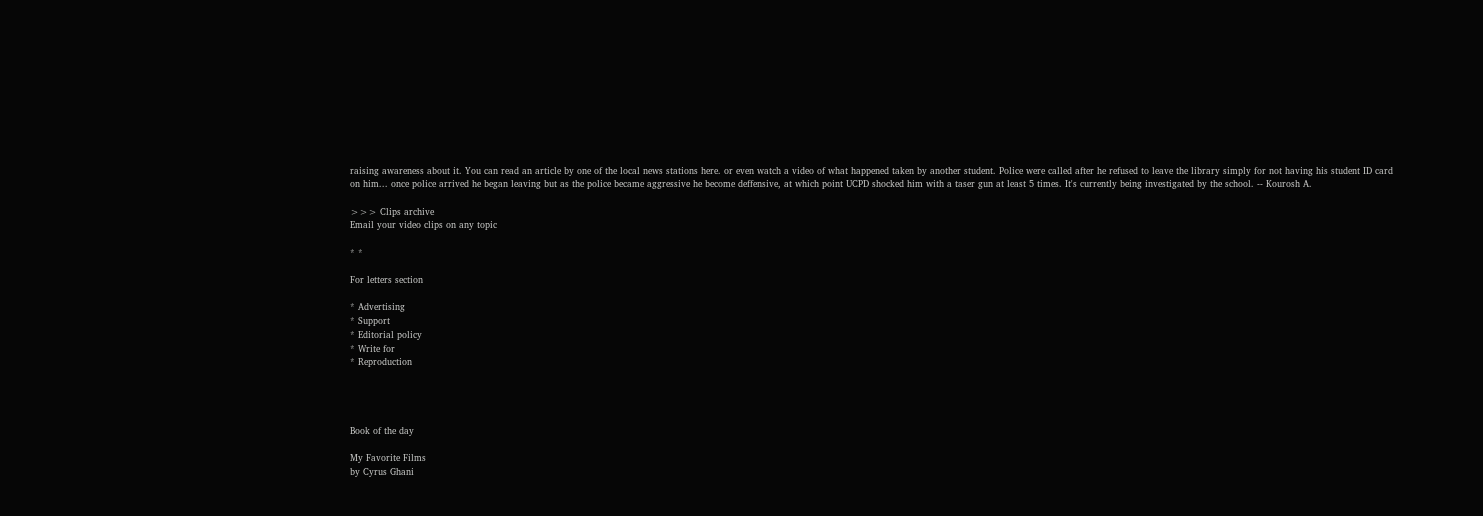raising awareness about it. You can read an article by one of the local news stations here. or even watch a video of what happened taken by another student. Police were called after he refused to leave the library simply for not having his student ID card on him... once police arrived he began leaving but as the police became aggressive he become deffensive, at which point UCPD shocked him with a taser gun at least 5 times. It's currently being investigated by the school. -- Kourosh A.

>>> Clips archive
Email your video clips on any topic

* *

For letters section

* Advertising
* Support
* Editorial policy
* Write for
* Reproduction




Book of the day

My Favorite Films
by Cyrus Ghani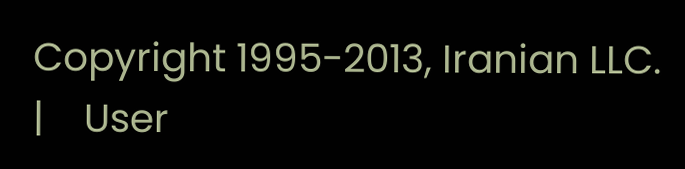Copyright 1995-2013, Iranian LLC.   |    User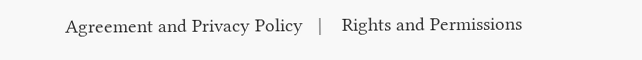Agreement and Privacy Policy   |    Rights and Permissions